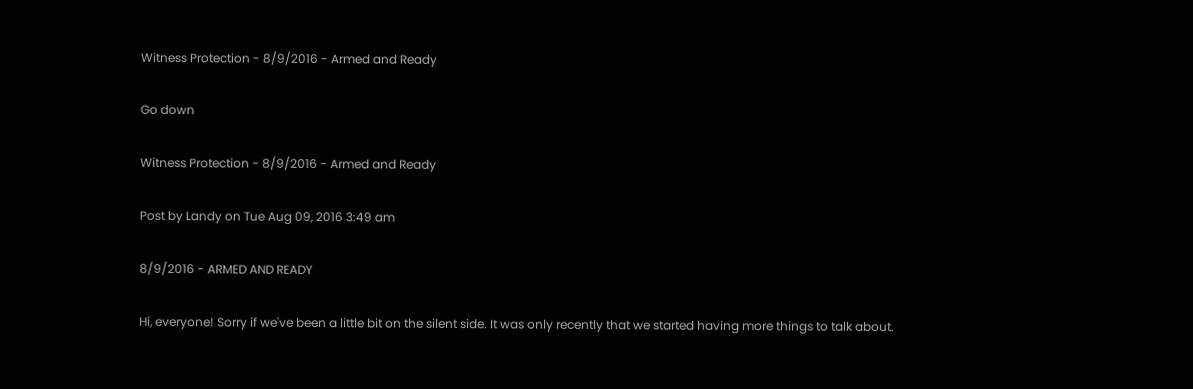Witness Protection - 8/9/2016 - Armed and Ready

Go down

Witness Protection - 8/9/2016 - Armed and Ready

Post by Landy on Tue Aug 09, 2016 3:49 am

8/9/2016 - ARMED AND READY

Hi, everyone! Sorry if we've been a little bit on the silent side. It was only recently that we started having more things to talk about.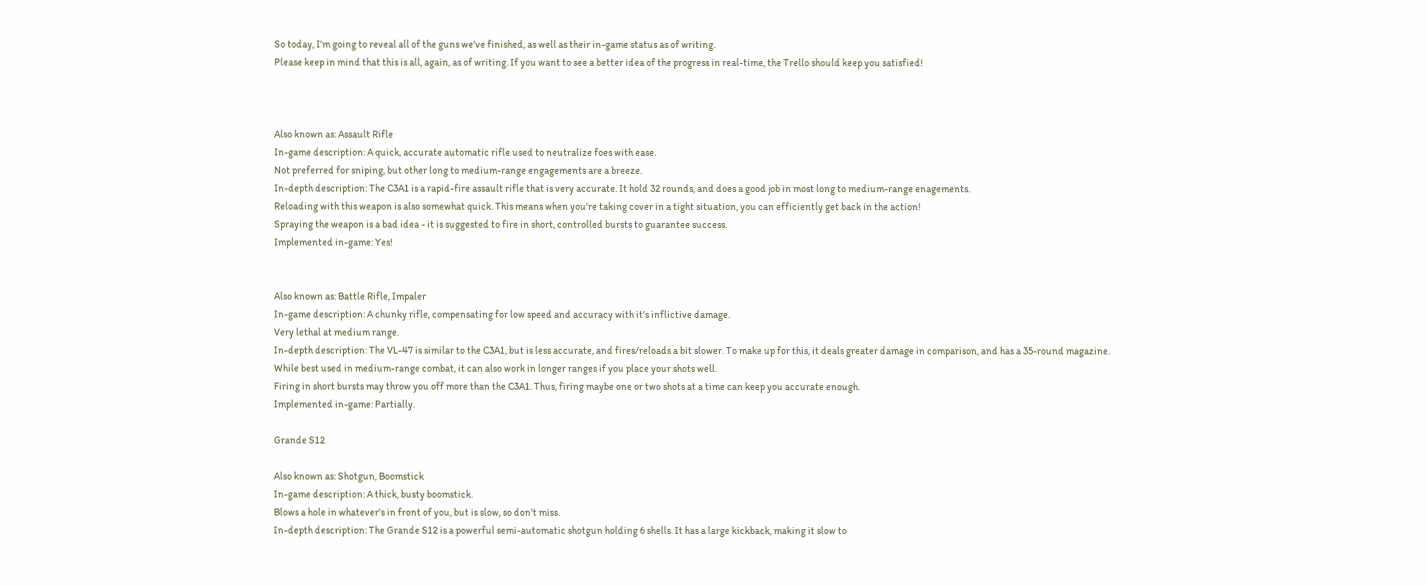So today, I'm going to reveal all of the guns we've finished, as well as their in-game status as of writing.
Please keep in mind that this is all, again, as of writing. If you want to see a better idea of the progress in real-time, the Trello should keep you satisfied!



Also known as: Assault Rifle
In-game description: A quick, accurate automatic rifle used to neutralize foes with ease.
Not preferred for sniping, but other long to medium-range engagements are a breeze.
In-depth description: The C3A1 is a rapid-fire assault rifle that is very accurate. It hold 32 rounds, and does a good job in most long to medium-range enagements.
Reloading with this weapon is also somewhat quick. This means when you're taking cover in a tight situation, you can efficiently get back in the action!
Spraying the weapon is a bad idea - it is suggested to fire in short, controlled bursts to guarantee success.
Implemented in-game: Yes!


Also known as: Battle Rifle, Impaler
In-game description: A chunky rifle, compensating for low speed and accuracy with it's inflictive damage.
Very lethal at medium range.
In-depth description: The VL-47 is similar to the C3A1, but is less accurate, and fires/reloads a bit slower. To make up for this, it deals greater damage in comparison, and has a 35-round magazine.
While best used in medium-range combat, it can also work in longer ranges if you place your shots well.
Firing in short bursts may throw you off more than the C3A1. Thus, firing maybe one or two shots at a time can keep you accurate enough.
Implemented in-game: Partially.

Grande S12

Also known as: Shotgun, Boomstick
In-game description: A thick, busty boomstick.
Blows a hole in whatever's in front of you, but is slow, so don't miss.
In-depth description: The Grande S12 is a powerful semi-automatic shotgun holding 6 shells. It has a large kickback, making it slow to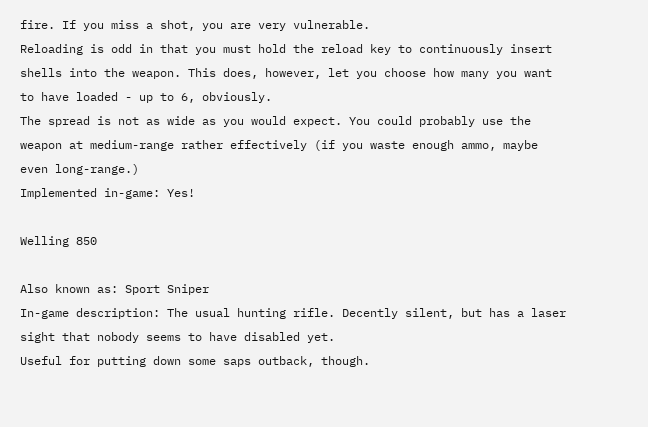fire. If you miss a shot, you are very vulnerable.
Reloading is odd in that you must hold the reload key to continuously insert shells into the weapon. This does, however, let you choose how many you want to have loaded - up to 6, obviously.
The spread is not as wide as you would expect. You could probably use the weapon at medium-range rather effectively (if you waste enough ammo, maybe even long-range.)
Implemented in-game: Yes!

Welling 850

Also known as: Sport Sniper
In-game description: The usual hunting rifle. Decently silent, but has a laser sight that nobody seems to have disabled yet.
Useful for putting down some saps outback, though.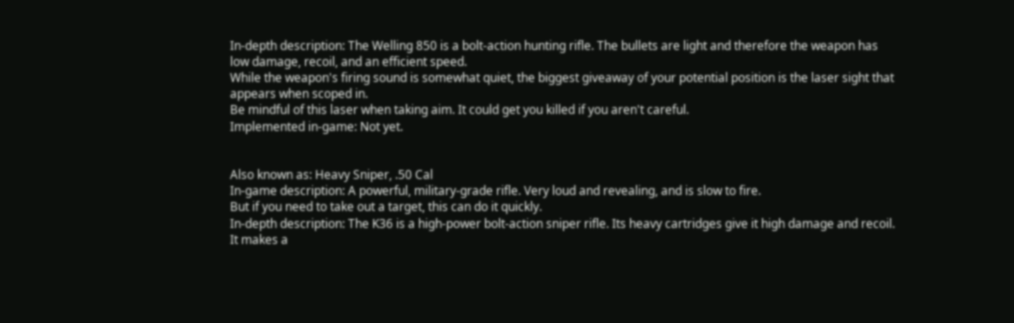In-depth description: The Welling 850 is a bolt-action hunting rifle. The bullets are light and therefore the weapon has low damage, recoil, and an efficient speed.
While the weapon's firing sound is somewhat quiet, the biggest giveaway of your potential position is the laser sight that appears when scoped in.
Be mindful of this laser when taking aim. It could get you killed if you aren't careful.
Implemented in-game: Not yet.


Also known as: Heavy Sniper, .50 Cal
In-game description: A powerful, military-grade rifle. Very loud and revealing, and is slow to fire.
But if you need to take out a target, this can do it quickly.
In-depth description: The K36 is a high-power bolt-action sniper rifle. Its heavy cartridges give it high damage and recoil.
It makes a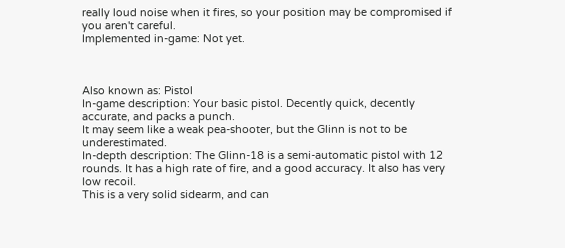really loud noise when it fires, so your position may be compromised if you aren't careful.
Implemented in-game: Not yet.



Also known as: Pistol
In-game description: Your basic pistol. Decently quick, decently accurate, and packs a punch.
It may seem like a weak pea-shooter, but the Glinn is not to be underestimated.
In-depth description: The Glinn-18 is a semi-automatic pistol with 12 rounds. It has a high rate of fire, and a good accuracy. It also has very low recoil.
This is a very solid sidearm, and can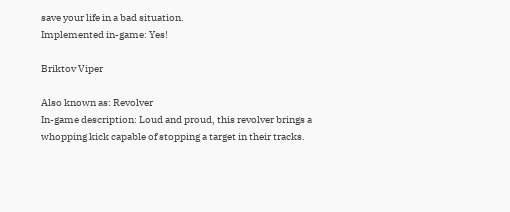save your life in a bad situation.
Implemented in-game: Yes!

Briktov Viper

Also known as: Revolver
In-game description: Loud and proud, this revolver brings a whopping kick capable of stopping a target in their tracks.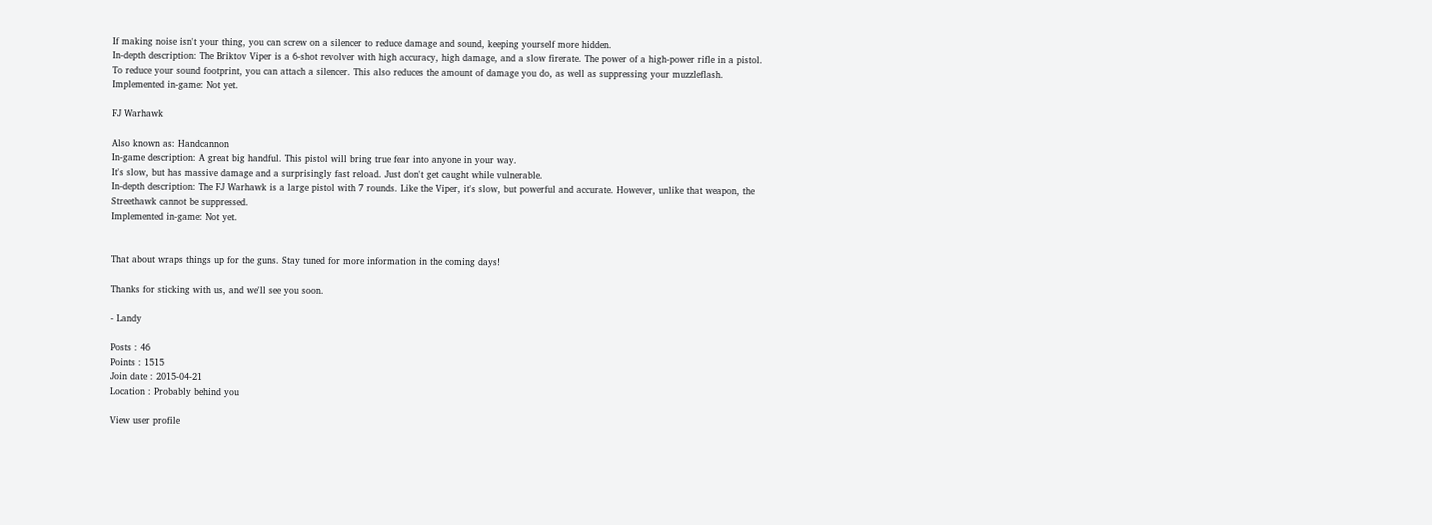If making noise isn't your thing, you can screw on a silencer to reduce damage and sound, keeping yourself more hidden.
In-depth description: The Briktov Viper is a 6-shot revolver with high accuracy, high damage, and a slow firerate. The power of a high-power rifle in a pistol.
To reduce your sound footprint, you can attach a silencer. This also reduces the amount of damage you do, as well as suppressing your muzzleflash.
Implemented in-game: Not yet.

FJ Warhawk

Also known as: Handcannon
In-game description: A great big handful. This pistol will bring true fear into anyone in your way.
It's slow, but has massive damage and a surprisingly fast reload. Just don't get caught while vulnerable.
In-depth description: The FJ Warhawk is a large pistol with 7 rounds. Like the Viper, it's slow, but powerful and accurate. However, unlike that weapon, the Streethawk cannot be suppressed.
Implemented in-game: Not yet.


That about wraps things up for the guns. Stay tuned for more information in the coming days!

Thanks for sticking with us, and we'll see you soon.

- Landy

Posts : 46
Points : 1515
Join date : 2015-04-21
Location : Probably behind you

View user profile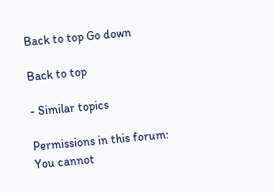Back to top Go down

Back to top

- Similar topics

Permissions in this forum:
You cannot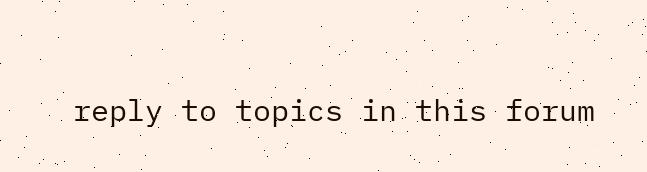reply to topics in this forum